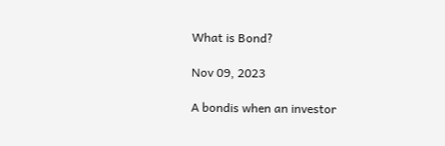What is Bond?

Nov 09, 2023

A bondis when an investor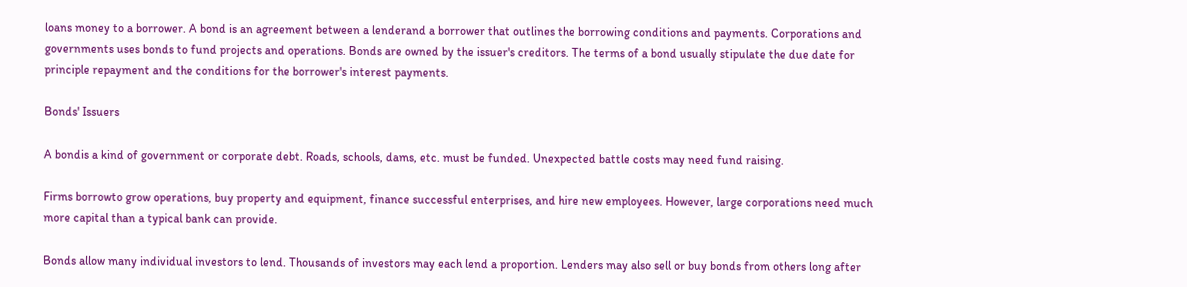loans money to a borrower. A bond is an agreement between a lenderand a borrower that outlines the borrowing conditions and payments. Corporations and governments uses bonds to fund projects and operations. Bonds are owned by the issuer's creditors. The terms of a bond usually stipulate the due date for principle repayment and the conditions for the borrower's interest payments.

Bonds' Issuers

A bondis a kind of government or corporate debt. Roads, schools, dams, etc. must be funded. Unexpected battle costs may need fund raising.

Firms borrowto grow operations, buy property and equipment, finance successful enterprises, and hire new employees. However, large corporations need much more capital than a typical bank can provide.

Bonds allow many individual investors to lend. Thousands of investors may each lend a proportion. Lenders may also sell or buy bonds from others long after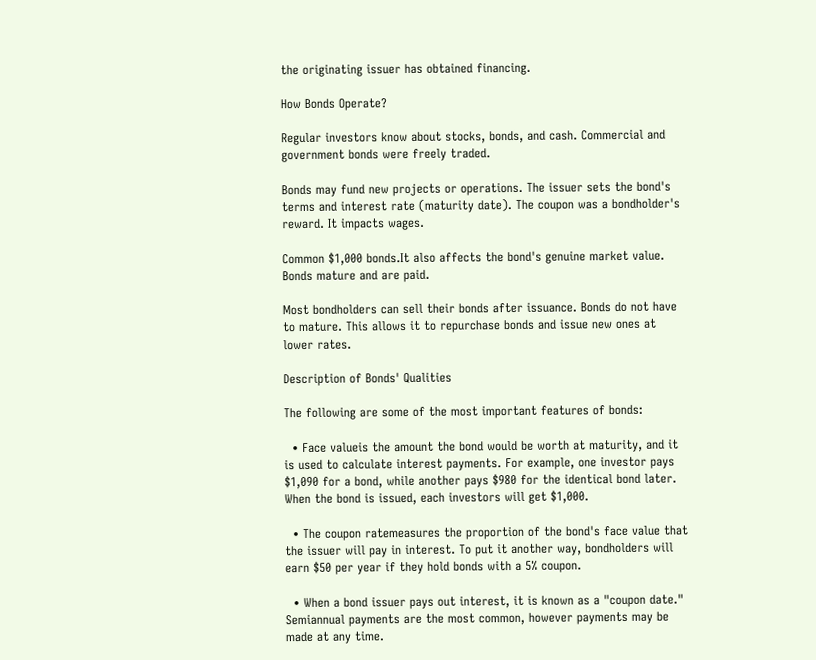the originating issuer has obtained financing.

How Bonds Operate?

Regular investors know about stocks, bonds, and cash. Commercial and government bonds were freely traded.

Bonds may fund new projects or operations. The issuer sets the bond's terms and interest rate (maturity date). The coupon was a bondholder's reward. It impacts wages.

Common $1,000 bonds.It also affects the bond's genuine market value. Bonds mature and are paid.

Most bondholders can sell their bonds after issuance. Bonds do not have to mature. This allows it to repurchase bonds and issue new ones at lower rates.

Description of Bonds' Qualities

The following are some of the most important features of bonds:

  • Face valueis the amount the bond would be worth at maturity, and it is used to calculate interest payments. For example, one investor pays $1,090 for a bond, while another pays $980 for the identical bond later. When the bond is issued, each investors will get $1,000.

  • The coupon ratemeasures the proportion of the bond's face value that the issuer will pay in interest. To put it another way, bondholders will earn $50 per year if they hold bonds with a 5% coupon.

  • When a bond issuer pays out interest, it is known as a "coupon date." Semiannual payments are the most common, however payments may be made at any time.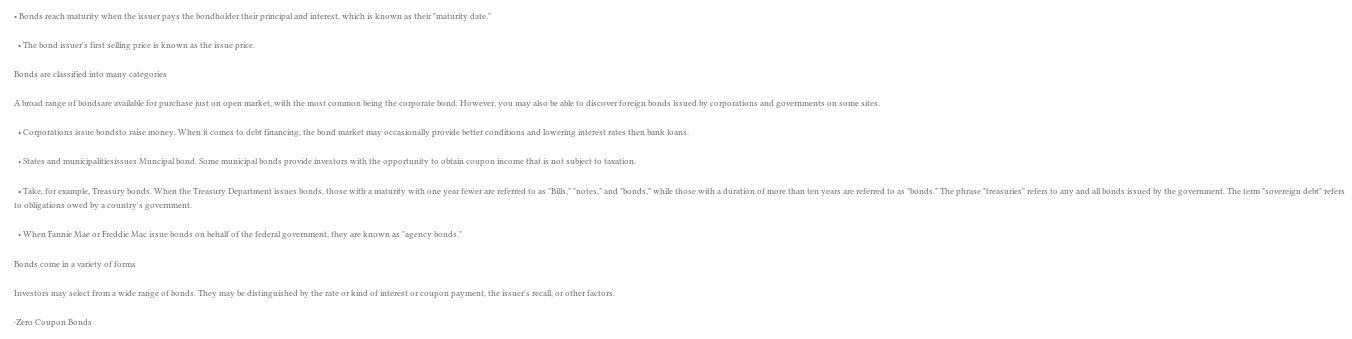• Bonds reach maturity when the issuer pays the bondholder their principal and interest, which is known as their "maturity date."

  • The bond issuer's first selling price is known as the issue price.

Bonds are classified into many categories

A broad range of bondsare available for purchase just on open market, with the most common being the corporate bond. However, you may also be able to discover foreign bonds issued by corporations and governments on some sites.

  • Corporations issue bondsto raise money. When it comes to debt financing, the bond market may occasionally provide better conditions and lowering interest rates then bank loans.

  • States and municipalitiesissues Muncipal bond. Some municipal bonds provide investors with the opportunity to obtain coupon income that is not subject to taxation.

  • Take, for example, Treasury bonds. When the Treasury Department issues bonds, those with a maturity with one year fewer are referred to as "Bills," "notes," and "bonds," while those with a duration of more than ten years are referred to as "bonds." The phrase "treasuries" refers to any and all bonds issued by the government. The term "sovereign debt" refers to obligations owed by a country's government.

  • When Fannie Mae or Freddie Mac issue bonds on behalf of the federal government, they are known as "agency bonds."

Bonds come in a variety of forms

Investors may select from a wide range of bonds. They may be distinguished by the rate or kind of interest or coupon payment, the issuer's recall, or other factors.

·Zero Coupon Bonds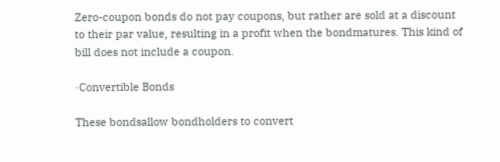Zero-coupon bonds do not pay coupons, but rather are sold at a discount to their par value, resulting in a profit when the bondmatures. This kind of bill does not include a coupon.

·Convertible Bonds

These bondsallow bondholders to convert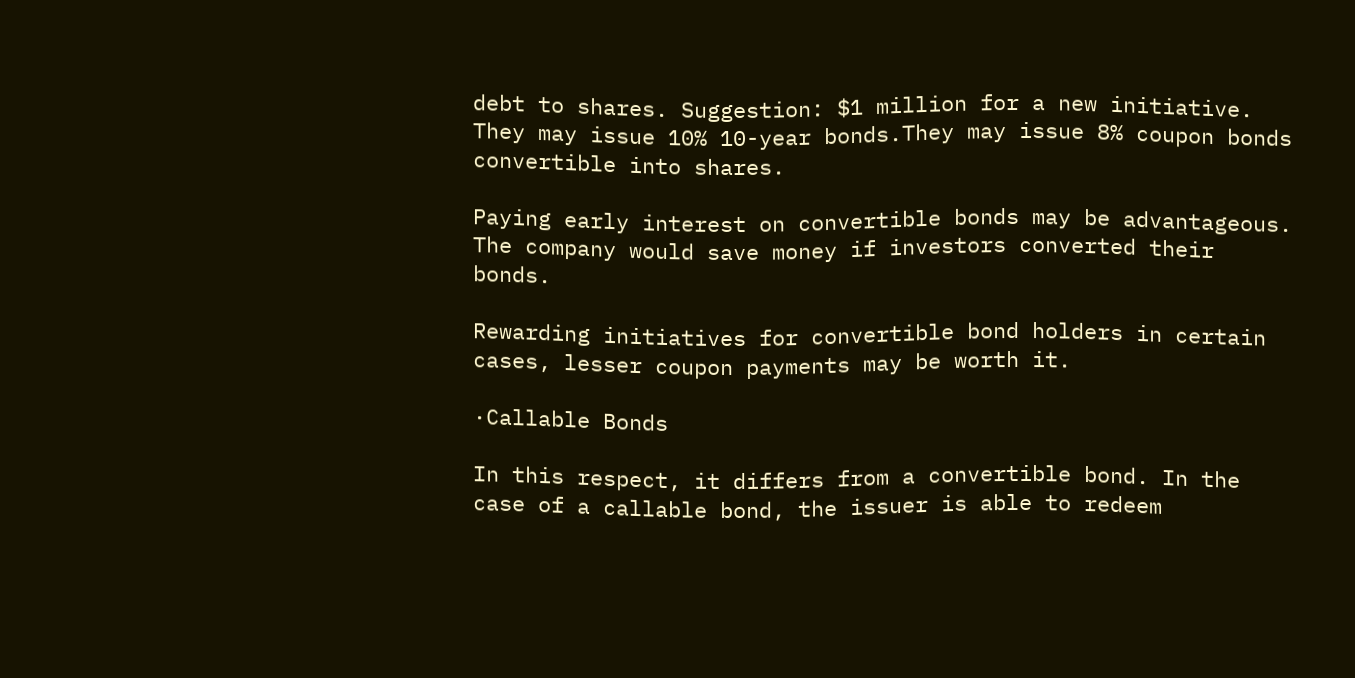debt to shares. Suggestion: $1 million for a new initiative. They may issue 10% 10-year bonds.They may issue 8% coupon bonds convertible into shares.

Paying early interest on convertible bonds may be advantageous. The company would save money if investors converted their bonds.

Rewarding initiatives for convertible bond holders in certain cases, lesser coupon payments may be worth it.

·Callable Bonds

In this respect, it differs from a convertible bond. In the case of a callable bond, the issuer is able to redeem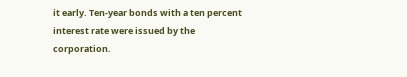it early. Ten-year bonds with a ten percent interest rate were issued by the corporation.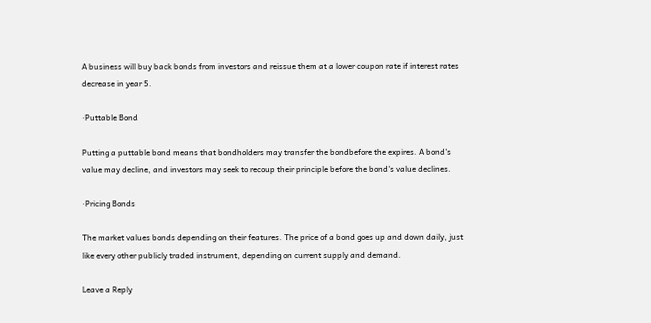A business will buy back bonds from investors and reissue them at a lower coupon rate if interest rates decrease in year 5.

·Puttable Bond

Putting a puttable bond means that bondholders may transfer the bondbefore the expires. A bond's value may decline, and investors may seek to recoup their principle before the bond's value declines.

·Pricing Bonds

The market values bonds depending on their features. The price of a bond goes up and down daily, just like every other publicly traded instrument, depending on current supply and demand.

Leave a Reply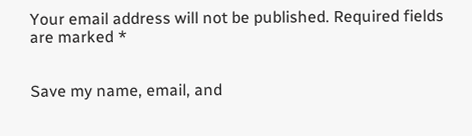Your email address will not be published. Required fields are marked *


Save my name, email, and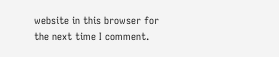website in this browser for the next time I comment.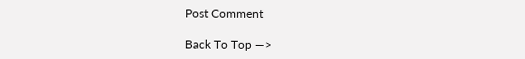Post Comment

Back To Top —>